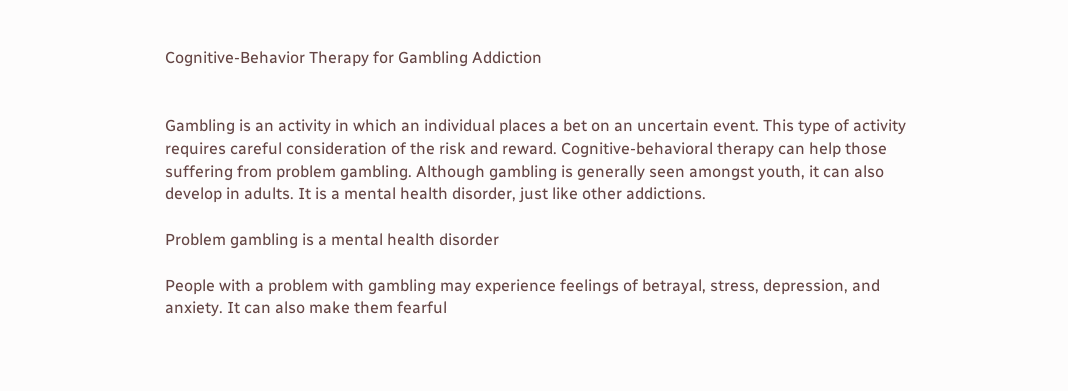Cognitive-Behavior Therapy for Gambling Addiction


Gambling is an activity in which an individual places a bet on an uncertain event. This type of activity requires careful consideration of the risk and reward. Cognitive-behavioral therapy can help those suffering from problem gambling. Although gambling is generally seen amongst youth, it can also develop in adults. It is a mental health disorder, just like other addictions.

Problem gambling is a mental health disorder

People with a problem with gambling may experience feelings of betrayal, stress, depression, and anxiety. It can also make them fearful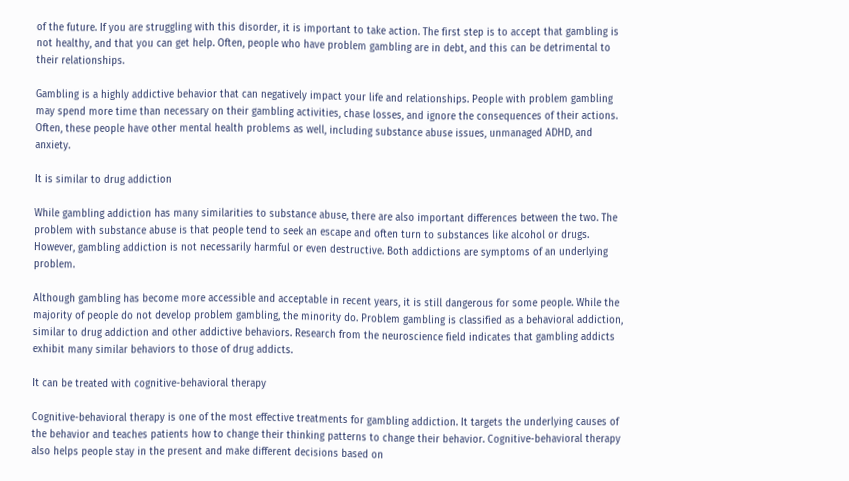of the future. If you are struggling with this disorder, it is important to take action. The first step is to accept that gambling is not healthy, and that you can get help. Often, people who have problem gambling are in debt, and this can be detrimental to their relationships.

Gambling is a highly addictive behavior that can negatively impact your life and relationships. People with problem gambling may spend more time than necessary on their gambling activities, chase losses, and ignore the consequences of their actions. Often, these people have other mental health problems as well, including substance abuse issues, unmanaged ADHD, and anxiety.

It is similar to drug addiction

While gambling addiction has many similarities to substance abuse, there are also important differences between the two. The problem with substance abuse is that people tend to seek an escape and often turn to substances like alcohol or drugs. However, gambling addiction is not necessarily harmful or even destructive. Both addictions are symptoms of an underlying problem.

Although gambling has become more accessible and acceptable in recent years, it is still dangerous for some people. While the majority of people do not develop problem gambling, the minority do. Problem gambling is classified as a behavioral addiction, similar to drug addiction and other addictive behaviors. Research from the neuroscience field indicates that gambling addicts exhibit many similar behaviors to those of drug addicts.

It can be treated with cognitive-behavioral therapy

Cognitive-behavioral therapy is one of the most effective treatments for gambling addiction. It targets the underlying causes of the behavior and teaches patients how to change their thinking patterns to change their behavior. Cognitive-behavioral therapy also helps people stay in the present and make different decisions based on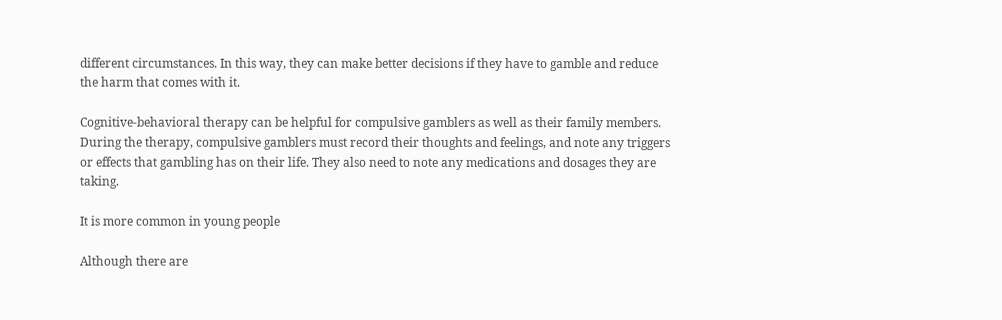different circumstances. In this way, they can make better decisions if they have to gamble and reduce the harm that comes with it.

Cognitive-behavioral therapy can be helpful for compulsive gamblers as well as their family members. During the therapy, compulsive gamblers must record their thoughts and feelings, and note any triggers or effects that gambling has on their life. They also need to note any medications and dosages they are taking.

It is more common in young people

Although there are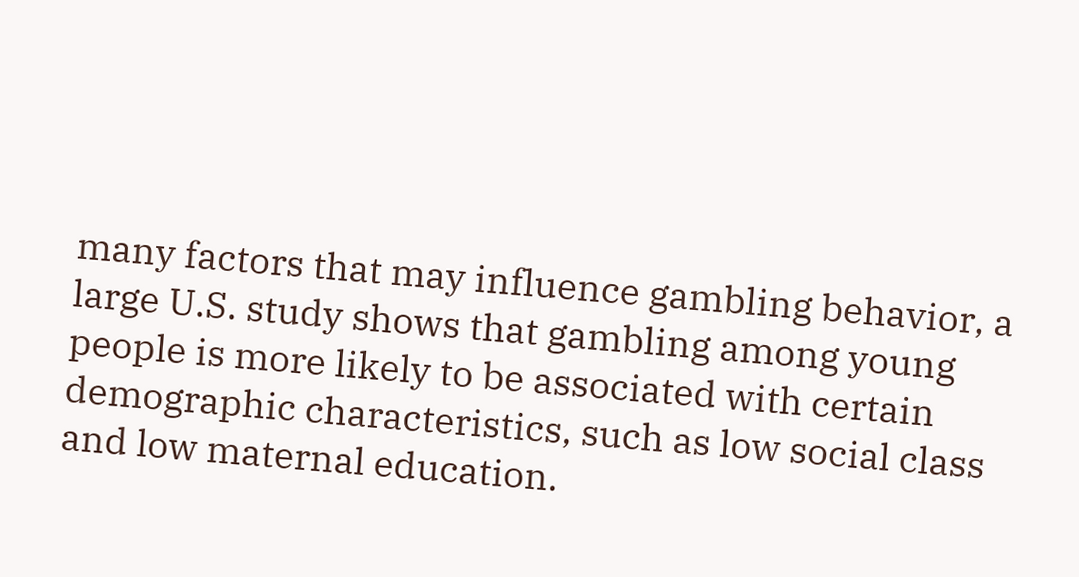many factors that may influence gambling behavior, a large U.S. study shows that gambling among young people is more likely to be associated with certain demographic characteristics, such as low social class and low maternal education.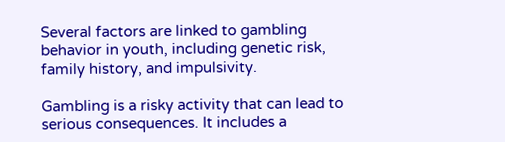Several factors are linked to gambling behavior in youth, including genetic risk, family history, and impulsivity.

Gambling is a risky activity that can lead to serious consequences. It includes a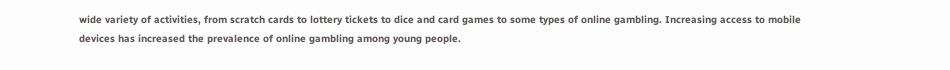wide variety of activities, from scratch cards to lottery tickets to dice and card games to some types of online gambling. Increasing access to mobile devices has increased the prevalence of online gambling among young people.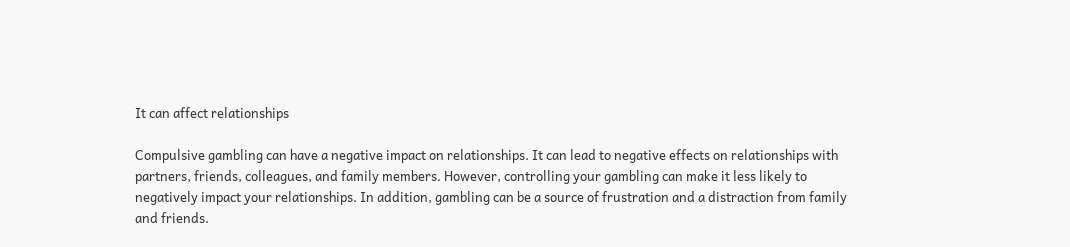It can affect relationships

Compulsive gambling can have a negative impact on relationships. It can lead to negative effects on relationships with partners, friends, colleagues, and family members. However, controlling your gambling can make it less likely to negatively impact your relationships. In addition, gambling can be a source of frustration and a distraction from family and friends.